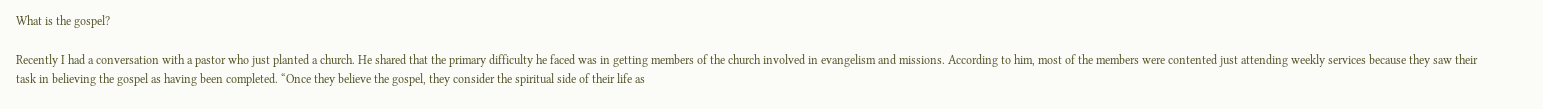What is the gospel?

Recently I had a conversation with a pastor who just planted a church. He shared that the primary difficulty he faced was in getting members of the church involved in evangelism and missions. According to him, most of the members were contented just attending weekly services because they saw their task in believing the gospel as having been completed. “Once they believe the gospel, they consider the spiritual side of their life as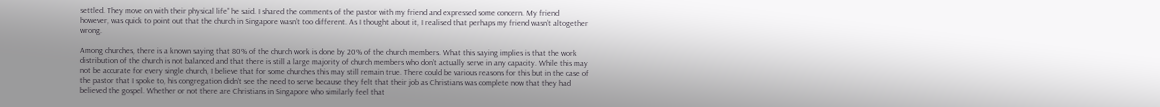settled. They move on with their physical life” he said. I shared the comments of the pastor with my friend and expressed some concern. My friend however, was quick to point out that the church in Singapore wasn’t too different. As I thought about it, I realised that perhaps my friend wasn’t altogether wrong.

Among churches, there is a known saying that 80% of the church work is done by 20% of the church members. What this saying implies is that the work distribution of the church is not balanced and that there is still a large majority of church members who don’t actually serve in any capacity. While this may not be accurate for every single church, I believe that for some churches this may still remain true. There could be various reasons for this but in the case of the pastor that I spoke to, his congregation didn’t see the need to serve because they felt that their job as Christians was complete now that they had believed the gospel. Whether or not there are Christians in Singapore who similarly feel that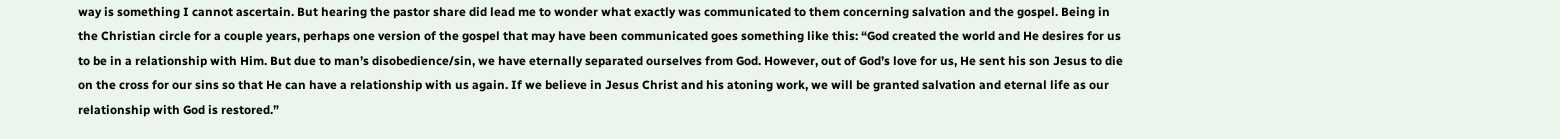way is something I cannot ascertain. But hearing the pastor share did lead me to wonder what exactly was communicated to them concerning salvation and the gospel. Being in the Christian circle for a couple years, perhaps one version of the gospel that may have been communicated goes something like this: “God created the world and He desires for us to be in a relationship with Him. But due to man’s disobedience/sin, we have eternally separated ourselves from God. However, out of God’s love for us, He sent his son Jesus to die on the cross for our sins so that He can have a relationship with us again. If we believe in Jesus Christ and his atoning work, we will be granted salvation and eternal life as our relationship with God is restored.”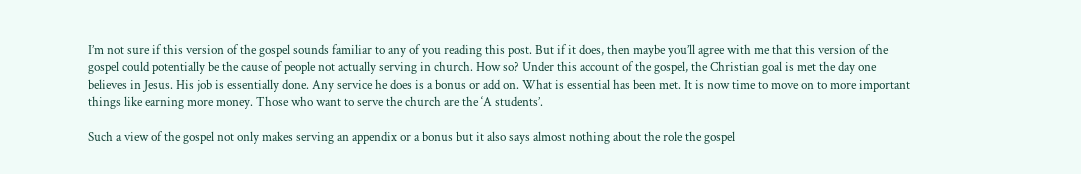I’m not sure if this version of the gospel sounds familiar to any of you reading this post. But if it does, then maybe you’ll agree with me that this version of the gospel could potentially be the cause of people not actually serving in church. How so? Under this account of the gospel, the Christian goal is met the day one believes in Jesus. His job is essentially done. Any service he does is a bonus or add on. What is essential has been met. It is now time to move on to more important things like earning more money. Those who want to serve the church are the ‘A students’.

Such a view of the gospel not only makes serving an appendix or a bonus but it also says almost nothing about the role the gospel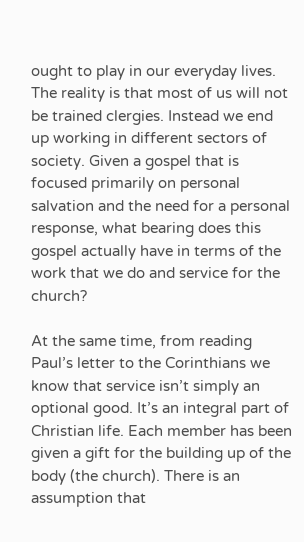ought to play in our everyday lives. The reality is that most of us will not be trained clergies. Instead we end up working in different sectors of society. Given a gospel that is focused primarily on personal salvation and the need for a personal response, what bearing does this gospel actually have in terms of the work that we do and service for the church?

At the same time, from reading Paul’s letter to the Corinthians we know that service isn’t simply an optional good. It’s an integral part of Christian life. Each member has been given a gift for the building up of the body (the church). There is an assumption that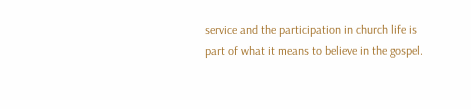service and the participation in church life is part of what it means to believe in the gospel.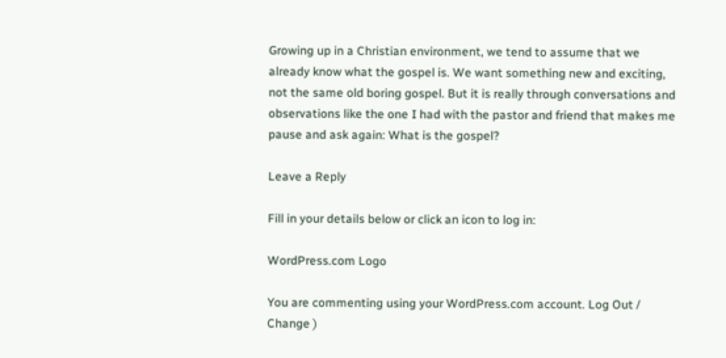Growing up in a Christian environment, we tend to assume that we already know what the gospel is. We want something new and exciting, not the same old boring gospel. But it is really through conversations and observations like the one I had with the pastor and friend that makes me pause and ask again: What is the gospel?

Leave a Reply

Fill in your details below or click an icon to log in:

WordPress.com Logo

You are commenting using your WordPress.com account. Log Out /  Change )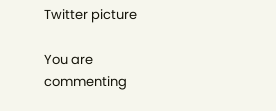Twitter picture

You are commenting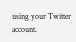using your Twitter account.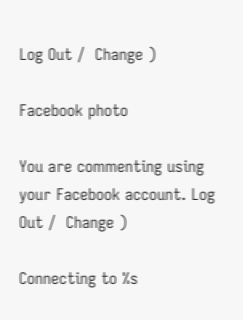Log Out /  Change )

Facebook photo

You are commenting using your Facebook account. Log Out /  Change )

Connecting to %s